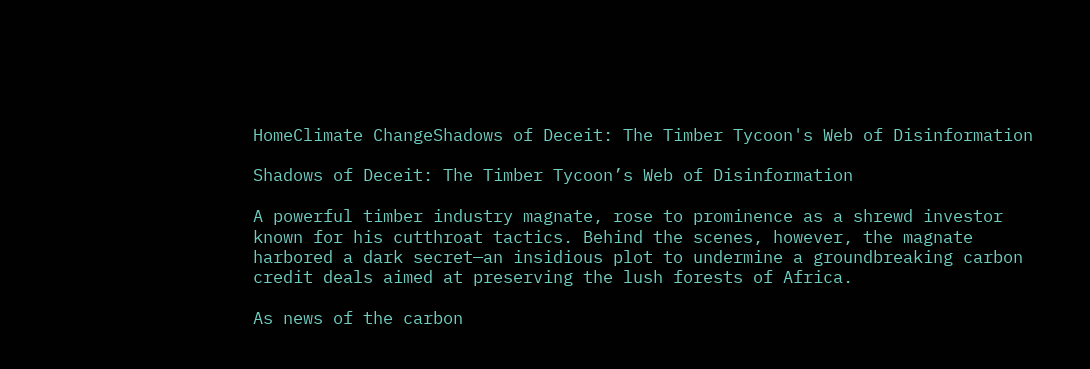HomeClimate ChangeShadows of Deceit: The Timber Tycoon's Web of Disinformation

Shadows of Deceit: The Timber Tycoon’s Web of Disinformation

A powerful timber industry magnate, rose to prominence as a shrewd investor known for his cutthroat tactics. Behind the scenes, however, the magnate harbored a dark secret—an insidious plot to undermine a groundbreaking carbon credit deals aimed at preserving the lush forests of Africa.

As news of the carbon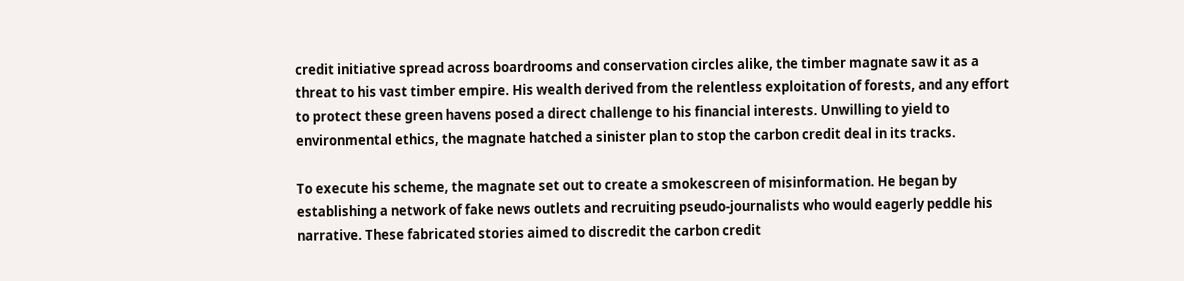credit initiative spread across boardrooms and conservation circles alike, the timber magnate saw it as a threat to his vast timber empire. His wealth derived from the relentless exploitation of forests, and any effort to protect these green havens posed a direct challenge to his financial interests. Unwilling to yield to environmental ethics, the magnate hatched a sinister plan to stop the carbon credit deal in its tracks.

To execute his scheme, the magnate set out to create a smokescreen of misinformation. He began by establishing a network of fake news outlets and recruiting pseudo-journalists who would eagerly peddle his narrative. These fabricated stories aimed to discredit the carbon credit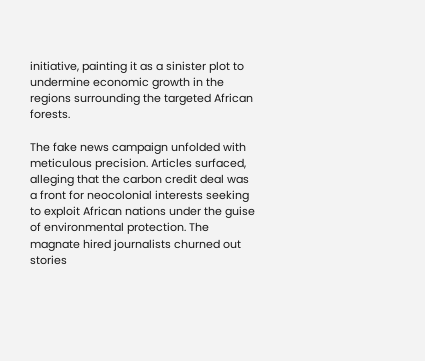initiative, painting it as a sinister plot to undermine economic growth in the regions surrounding the targeted African forests.

The fake news campaign unfolded with meticulous precision. Articles surfaced, alleging that the carbon credit deal was a front for neocolonial interests seeking to exploit African nations under the guise of environmental protection. The magnate hired journalists churned out stories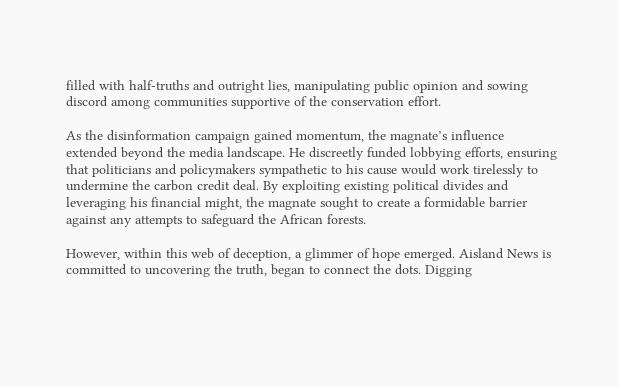filled with half-truths and outright lies, manipulating public opinion and sowing discord among communities supportive of the conservation effort.

As the disinformation campaign gained momentum, the magnate’s influence extended beyond the media landscape. He discreetly funded lobbying efforts, ensuring that politicians and policymakers sympathetic to his cause would work tirelessly to undermine the carbon credit deal. By exploiting existing political divides and leveraging his financial might, the magnate sought to create a formidable barrier against any attempts to safeguard the African forests.

However, within this web of deception, a glimmer of hope emerged. Aisland News is committed to uncovering the truth, began to connect the dots. Digging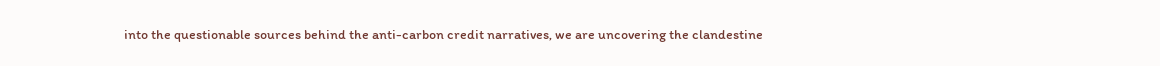into the questionable sources behind the anti-carbon credit narratives, we are uncovering the clandestine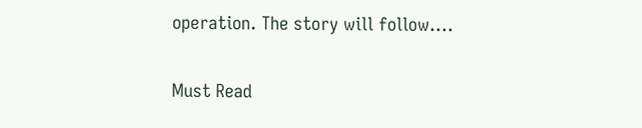operation. The story will follow….

Must Read